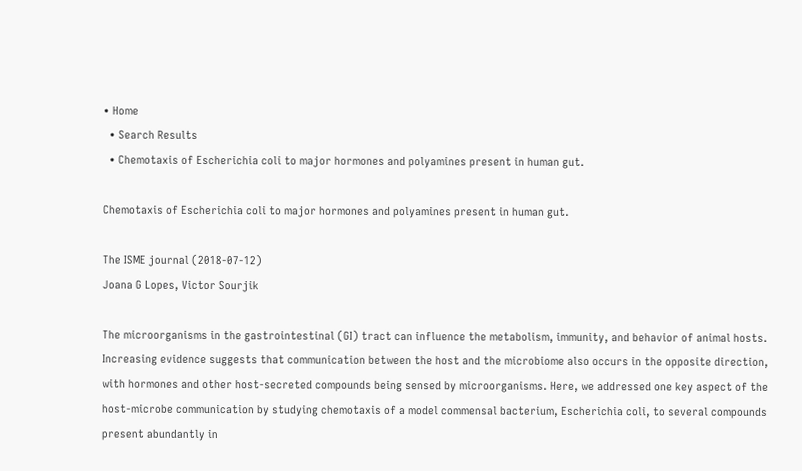• Home
  • Search Results
  • Chemotaxis of Escherichia coli to major hormones and polyamines present in human gut.

Chemotaxis of Escherichia coli to major hormones and polyamines present in human gut.

The ISME journal (2018-07-12)
Joana G Lopes, Victor Sourjik

The microorganisms in the gastrointestinal (GI) tract can influence the metabolism, immunity, and behavior of animal hosts. Increasing evidence suggests that communication between the host and the microbiome also occurs in the opposite direction, with hormones and other host-secreted compounds being sensed by microorganisms. Here, we addressed one key aspect of the host-microbe communication by studying chemotaxis of a model commensal bacterium, Escherichia coli, to several compounds present abundantly in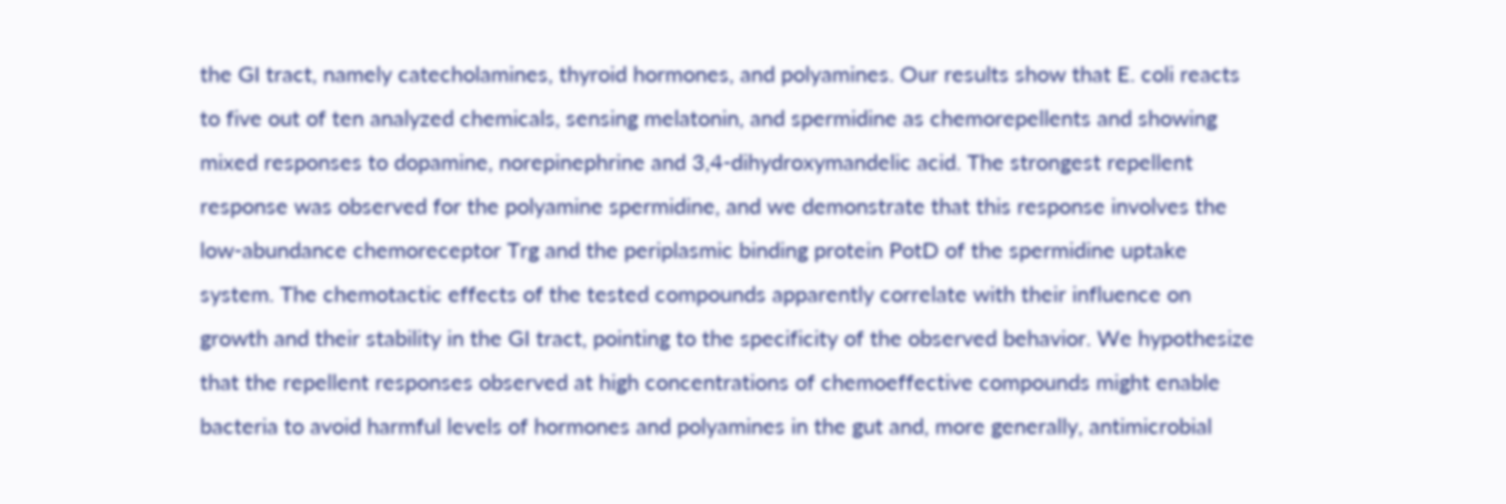the GI tract, namely catecholamines, thyroid hormones, and polyamines. Our results show that E. coli reacts to five out of ten analyzed chemicals, sensing melatonin, and spermidine as chemorepellents and showing mixed responses to dopamine, norepinephrine and 3,4-dihydroxymandelic acid. The strongest repellent response was observed for the polyamine spermidine, and we demonstrate that this response involves the low-abundance chemoreceptor Trg and the periplasmic binding protein PotD of the spermidine uptake system. The chemotactic effects of the tested compounds apparently correlate with their influence on growth and their stability in the GI tract, pointing to the specificity of the observed behavior. We hypothesize that the repellent responses observed at high concentrations of chemoeffective compounds might enable bacteria to avoid harmful levels of hormones and polyamines in the gut and, more generally, antimicrobial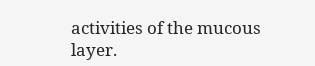activities of the mucous layer.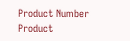Product Number
Product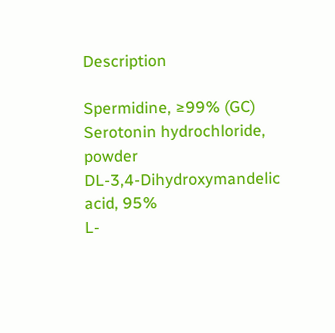Description

Spermidine, ≥99% (GC)
Serotonin hydrochloride, powder
DL-3,4-Dihydroxymandelic acid, 95%
L-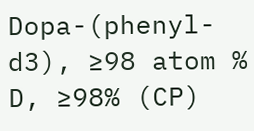Dopa-(phenyl-d3), ≥98 atom % D, ≥98% (CP)